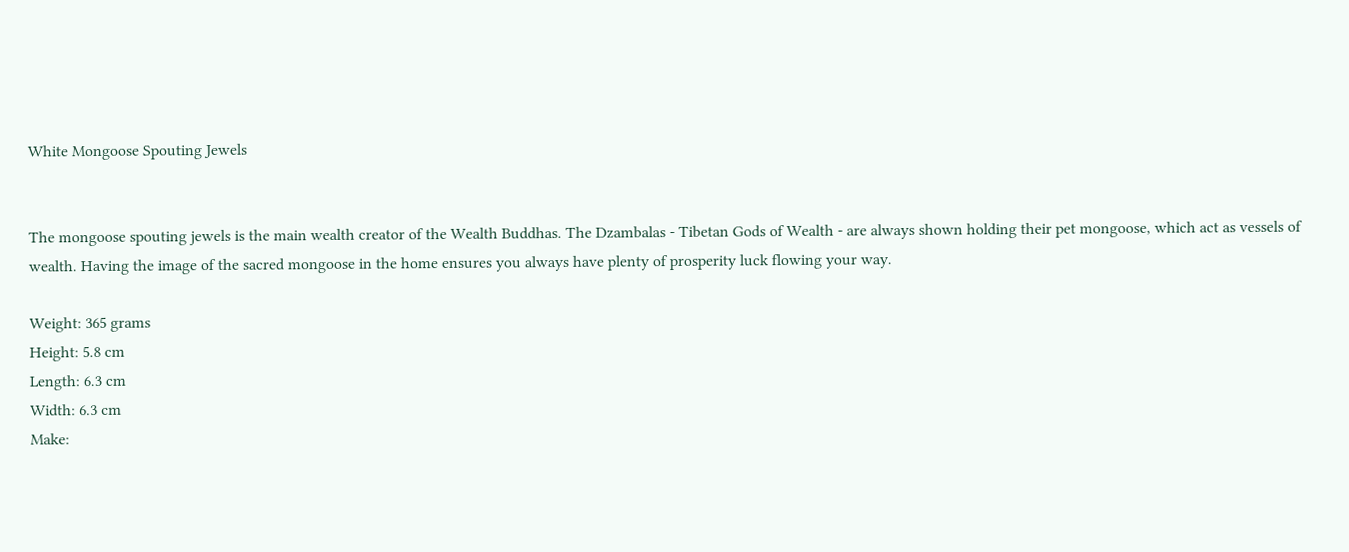White Mongoose Spouting Jewels


The mongoose spouting jewels is the main wealth creator of the Wealth Buddhas. The Dzambalas - Tibetan Gods of Wealth - are always shown holding their pet mongoose, which act as vessels of wealth. Having the image of the sacred mongoose in the home ensures you always have plenty of prosperity luck flowing your way.

Weight: 365 grams
Height: 5.8 cm
Length: 6.3 cm
Width: 6.3 cm
Make: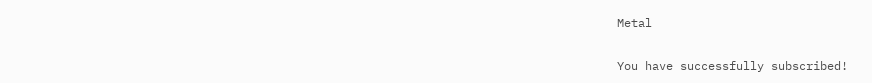Metal

You have successfully subscribed!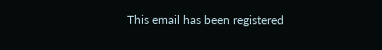This email has been registered